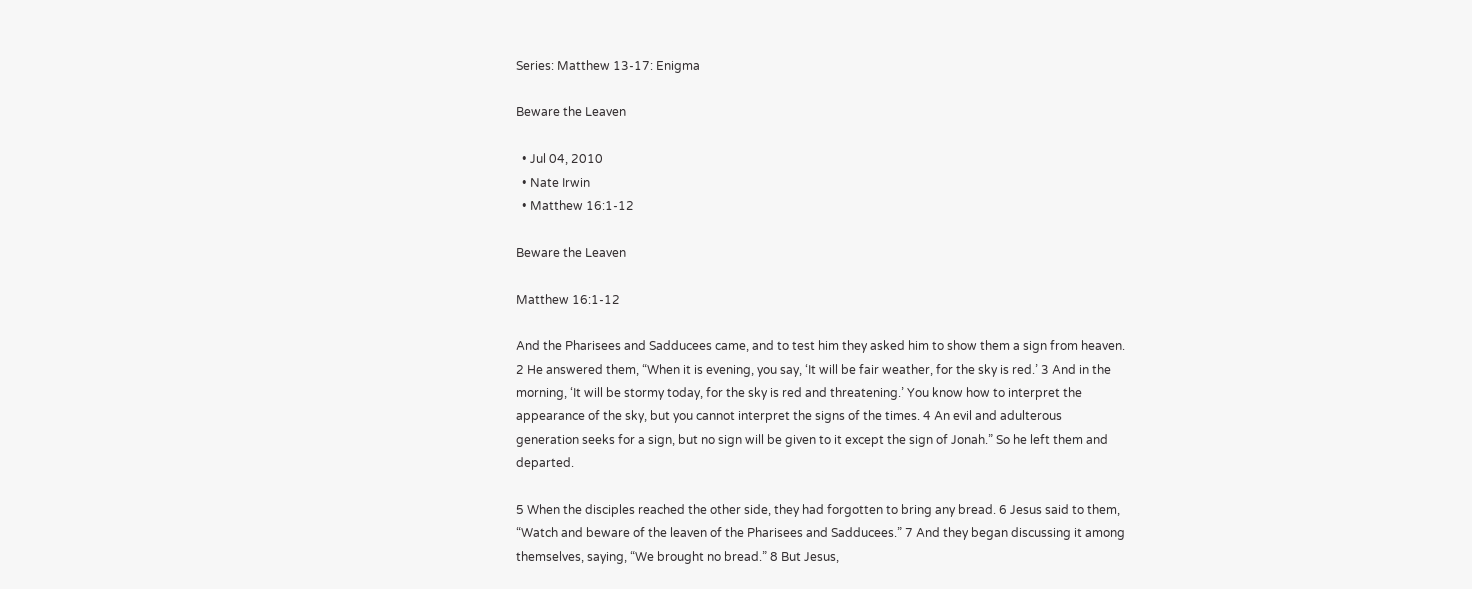Series: Matthew 13-17: Enigma

Beware the Leaven

  • Jul 04, 2010
  • Nate Irwin
  • Matthew 16:1-12

Beware the Leaven

Matthew 16:1-12

And the Pharisees and Sadducees came, and to test him they asked him to show them a sign from heaven. 2 He answered them, “When it is evening, you say, ‘It will be fair weather, for the sky is red.’ 3 And in the morning, ‘It will be stormy today, for the sky is red and threatening.’ You know how to interpret the appearance of the sky, but you cannot interpret the signs of the times. 4 An evil and adulterous generation seeks for a sign, but no sign will be given to it except the sign of Jonah.” So he left them and departed.

5 When the disciples reached the other side, they had forgotten to bring any bread. 6 Jesus said to them, “Watch and beware of the leaven of the Pharisees and Sadducees.” 7 And they began discussing it among themselves, saying, “We brought no bread.” 8 But Jesus,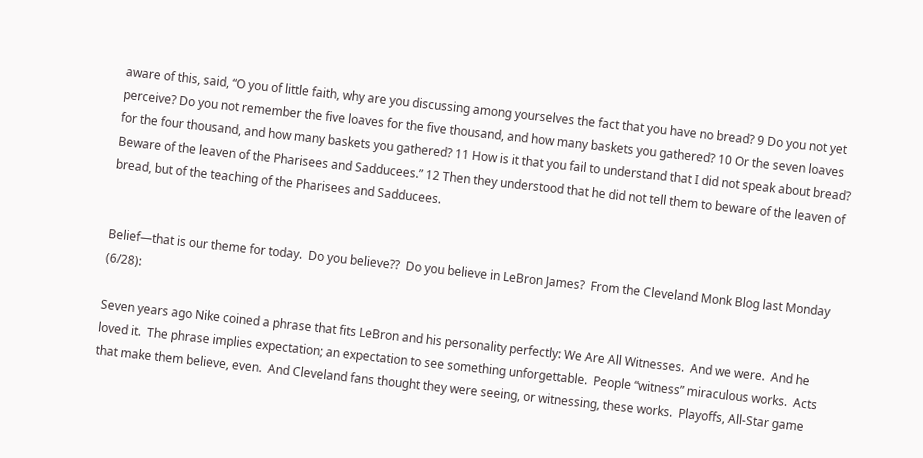aware of this, said, “O you of little faith, why are you discussing among yourselves the fact that you have no bread? 9 Do you not yet perceive? Do you not remember the five loaves for the five thousand, and how many baskets you gathered? 10 Or the seven loaves for the four thousand, and how many baskets you gathered? 11 How is it that you fail to understand that I did not speak about bread? Beware of the leaven of the Pharisees and Sadducees.” 12 Then they understood that he did not tell them to beware of the leaven of bread, but of the teaching of the Pharisees and Sadducees.


Belief—that is our theme for today.  Do you believe??  Do you believe in LeBron James?  From the Cleveland Monk Blog last Monday (6/28):

Seven years ago Nike coined a phrase that fits LeBron and his personality perfectly: We Are All Witnesses.  And we were.  And he loved it.  The phrase implies expectation; an expectation to see something unforgettable.  People “witness” miraculous works.  Acts that make them believe, even.  And Cleveland fans thought they were seeing, or witnessing, these works.  Playoffs, All-Star game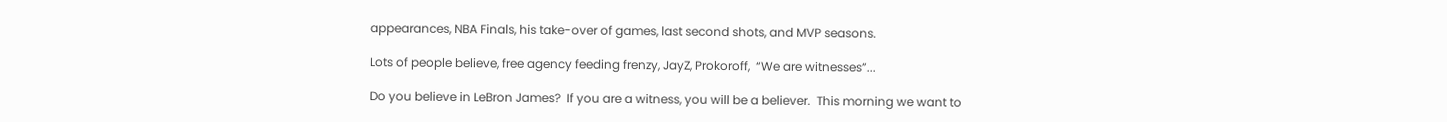appearances, NBA Finals, his take-over of games, last second shots, and MVP seasons.

Lots of people believe, free agency feeding frenzy, JayZ, Prokoroff,  “We are witnesses”...

Do you believe in LeBron James?  If you are a witness, you will be a believer.  This morning we want to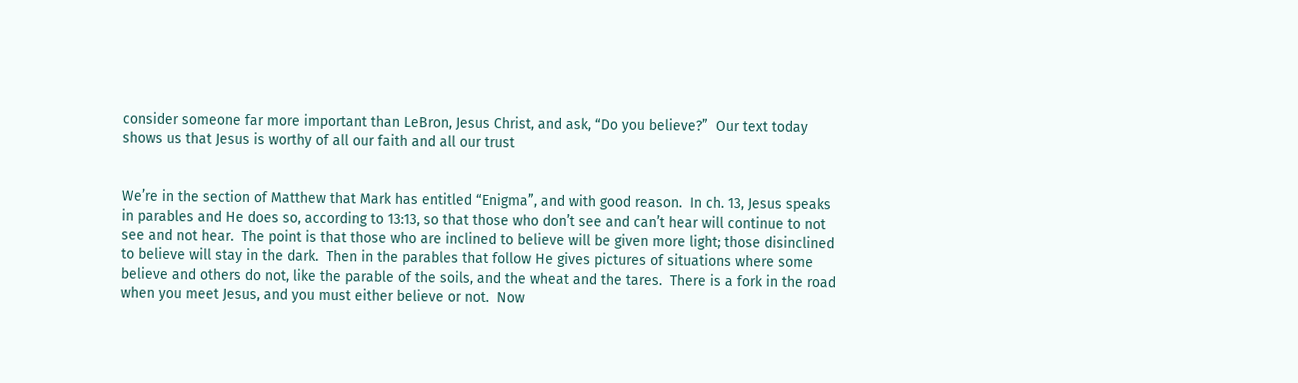consider someone far more important than LeBron, Jesus Christ, and ask, “Do you believe?”  Our text today shows us that Jesus is worthy of all our faith and all our trust


We’re in the section of Matthew that Mark has entitled “Enigma”, and with good reason.  In ch. 13, Jesus speaks in parables and He does so, according to 13:13, so that those who don’t see and can’t hear will continue to not see and not hear.  The point is that those who are inclined to believe will be given more light; those disinclined to believe will stay in the dark.  Then in the parables that follow He gives pictures of situations where some believe and others do not, like the parable of the soils, and the wheat and the tares.  There is a fork in the road when you meet Jesus, and you must either believe or not.  Now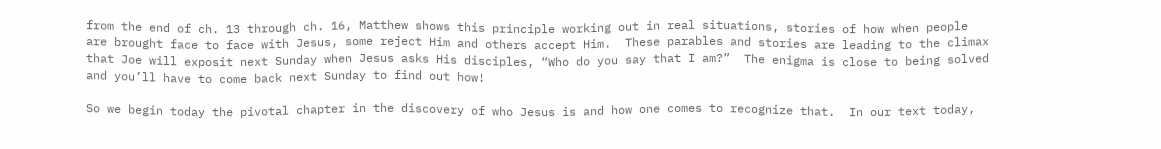from the end of ch. 13 through ch. 16, Matthew shows this principle working out in real situations, stories of how when people are brought face to face with Jesus, some reject Him and others accept Him.  These parables and stories are leading to the climax that Joe will exposit next Sunday when Jesus asks His disciples, “Who do you say that I am?”  The enigma is close to being solved and you’ll have to come back next Sunday to find out how!

So we begin today the pivotal chapter in the discovery of who Jesus is and how one comes to recognize that.  In our text today,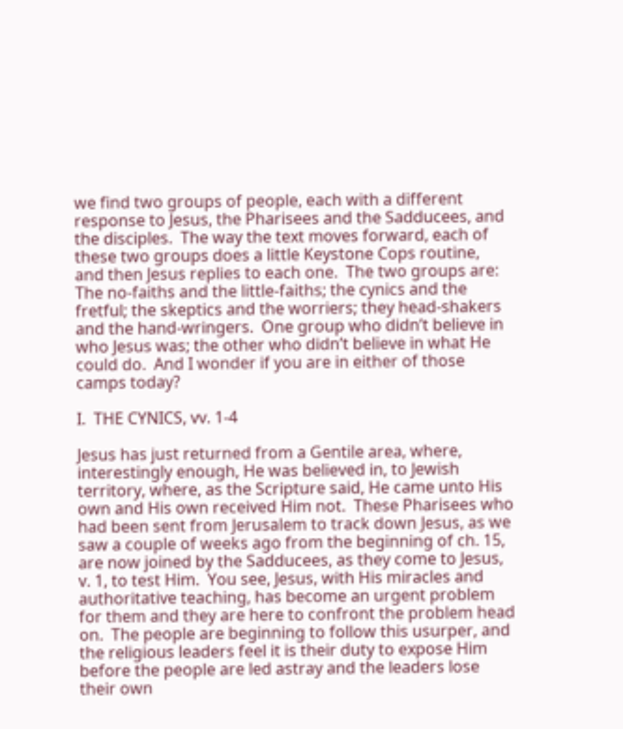we find two groups of people, each with a different response to Jesus, the Pharisees and the Sadducees, and the disciples.  The way the text moves forward, each of these two groups does a little Keystone Cops routine, and then Jesus replies to each one.  The two groups are:  The no-faiths and the little-faiths; the cynics and the fretful; the skeptics and the worriers; they head-shakers and the hand-wringers.  One group who didn’t believe in who Jesus was; the other who didn’t believe in what He could do.  And I wonder if you are in either of those camps today?

I.  THE CYNICS, vv. 1-4

Jesus has just returned from a Gentile area, where, interestingly enough, He was believed in, to Jewish territory, where, as the Scripture said, He came unto His own and His own received Him not.  These Pharisees who had been sent from Jerusalem to track down Jesus, as we saw a couple of weeks ago from the beginning of ch. 15, are now joined by the Sadducees, as they come to Jesus, v. 1, to test Him.  You see, Jesus, with His miracles and authoritative teaching, has become an urgent problem for them and they are here to confront the problem head on.  The people are beginning to follow this usurper, and the religious leaders feel it is their duty to expose Him before the people are led astray and the leaders lose their own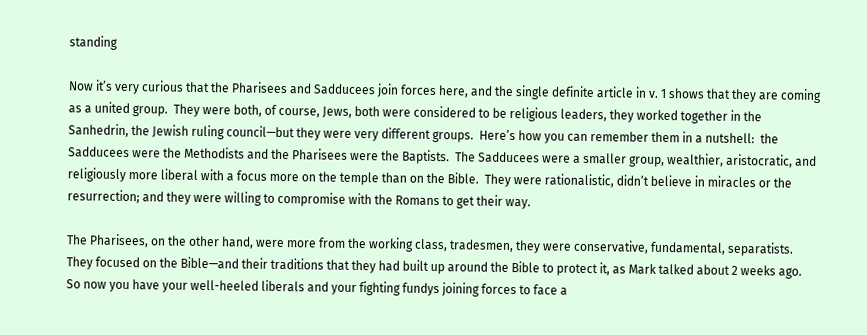standing

Now it’s very curious that the Pharisees and Sadducees join forces here, and the single definite article in v. 1 shows that they are coming as a united group.  They were both, of course, Jews, both were considered to be religious leaders, they worked together in the Sanhedrin, the Jewish ruling council—but they were very different groups.  Here’s how you can remember them in a nutshell:  the Sadducees were the Methodists and the Pharisees were the Baptists.  The Sadducees were a smaller group, wealthier, aristocratic, and religiously more liberal with a focus more on the temple than on the Bible.  They were rationalistic, didn’t believe in miracles or the resurrection; and they were willing to compromise with the Romans to get their way.

The Pharisees, on the other hand, were more from the working class, tradesmen, they were conservative, fundamental, separatists.  They focused on the Bible—and their traditions that they had built up around the Bible to protect it, as Mark talked about 2 weeks ago.  So now you have your well-heeled liberals and your fighting fundys joining forces to face a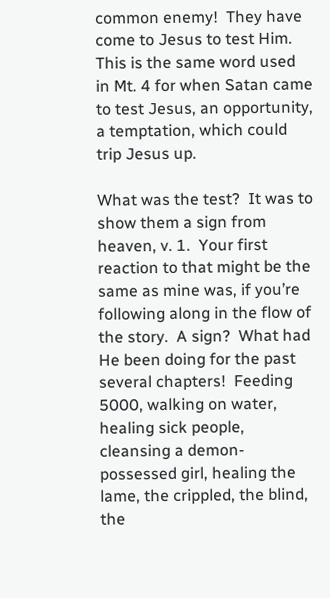common enemy!  They have come to Jesus to test Him.  This is the same word used in Mt. 4 for when Satan came to test Jesus, an opportunity, a temptation, which could trip Jesus up.

What was the test?  It was to show them a sign from heaven, v. 1.  Your first reaction to that might be the same as mine was, if you’re following along in the flow of the story.  A sign?  What had He been doing for the past several chapters!  Feeding 5000, walking on water, healing sick people, cleansing a demon-possessed girl, healing the lame, the crippled, the blind, the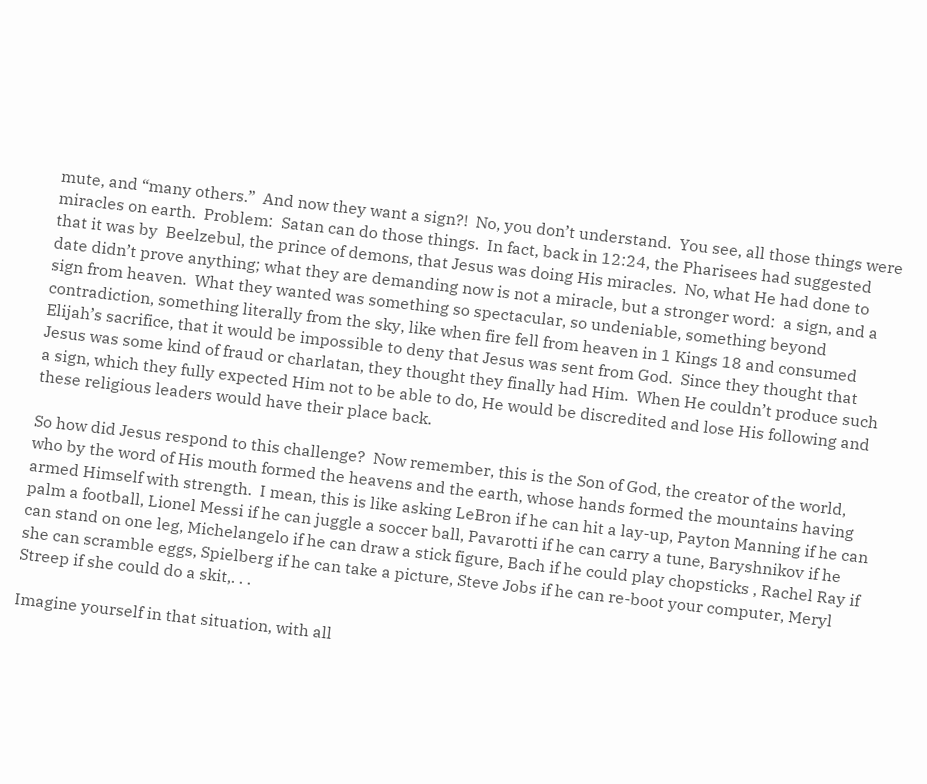mute, and “many others.”  And now they want a sign?!  No, you don’t understand.  You see, all those things were miracles on earth.  Problem:  Satan can do those things.  In fact, back in 12:24, the Pharisees had suggested that it was by  Beelzebul, the prince of demons, that Jesus was doing His miracles.  No, what He had done to date didn’t prove anything; what they are demanding now is not a miracle, but a stronger word:  a sign, and a sign from heaven.  What they wanted was something so spectacular, so undeniable, something beyond contradiction, something literally from the sky, like when fire fell from heaven in 1 Kings 18 and consumed Elijah’s sacrifice, that it would be impossible to deny that Jesus was sent from God.  Since they thought that Jesus was some kind of fraud or charlatan, they thought they finally had Him.  When He couldn’t produce such a sign, which they fully expected Him not to be able to do, He would be discredited and lose His following and these religious leaders would have their place back.

So how did Jesus respond to this challenge?  Now remember, this is the Son of God, the creator of the world, who by the word of His mouth formed the heavens and the earth, whose hands formed the mountains having armed Himself with strength.  I mean, this is like asking LeBron if he can hit a lay-up, Payton Manning if he can palm a football, Lionel Messi if he can juggle a soccer ball, Pavarotti if he can carry a tune, Baryshnikov if he can stand on one leg, Michelangelo if he can draw a stick figure, Bach if he could play chopsticks , Rachel Ray if she can scramble eggs, Spielberg if he can take a picture, Steve Jobs if he can re-boot your computer, Meryl Streep if she could do a skit,. . .

Imagine yourself in that situation, with all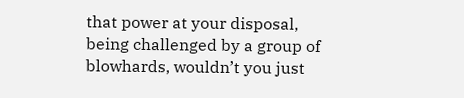that power at your disposal, being challenged by a group of blowhards, wouldn’t you just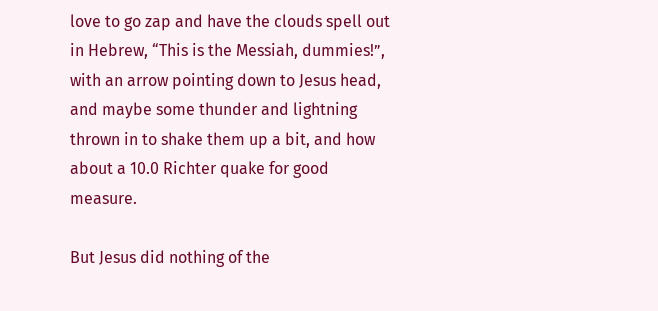love to go zap and have the clouds spell out in Hebrew, “This is the Messiah, dummies!”, with an arrow pointing down to Jesus head, and maybe some thunder and lightning thrown in to shake them up a bit, and how about a 10.0 Richter quake for good measure.

But Jesus did nothing of the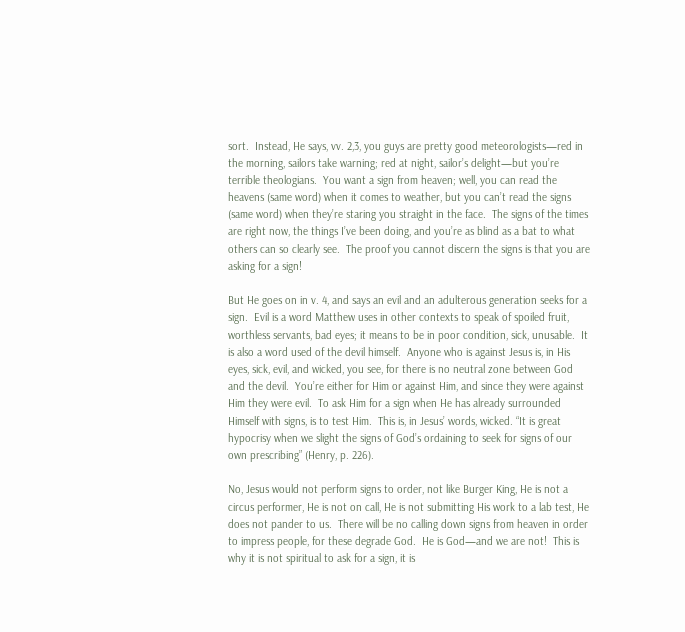sort.  Instead, He says, vv. 2,3, you guys are pretty good meteorologists—red in the morning, sailors take warning; red at night, sailor’s delight—but you’re terrible theologians.  You want a sign from heaven; well, you can read the heavens (same word) when it comes to weather, but you can’t read the signs (same word) when they’re staring you straight in the face.  The signs of the times are right now, the things I’ve been doing, and you’re as blind as a bat to what others can so clearly see.  The proof you cannot discern the signs is that you are asking for a sign!

But He goes on in v. 4, and says an evil and an adulterous generation seeks for a sign.  Evil is a word Matthew uses in other contexts to speak of spoiled fruit, worthless servants, bad eyes; it means to be in poor condition, sick, unusable.  It is also a word used of the devil himself.  Anyone who is against Jesus is, in His eyes, sick, evil, and wicked, you see, for there is no neutral zone between God and the devil.  You’re either for Him or against Him, and since they were against Him they were evil.  To ask Him for a sign when He has already surrounded Himself with signs, is to test Him.  This is, in Jesus’ words, wicked. “It is great hypocrisy when we slight the signs of God’s ordaining to seek for signs of our own prescribing” (Henry, p. 226).

No, Jesus would not perform signs to order, not like Burger King, He is not a circus performer, He is not on call, He is not submitting His work to a lab test, He does not pander to us.  There will be no calling down signs from heaven in order to impress people, for these degrade God.  He is God—and we are not!  This is why it is not spiritual to ask for a sign, it is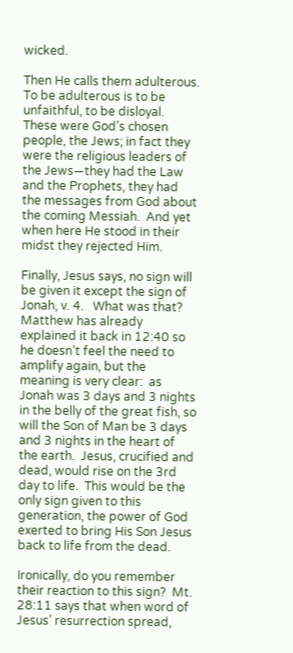wicked.

Then He calls them adulterous.  To be adulterous is to be unfaithful, to be disloyal.  These were God’s chosen people, the Jews; in fact they were the religious leaders of the Jews—they had the Law and the Prophets, they had the messages from God about the coming Messiah.  And yet when here He stood in their midst they rejected Him.

Finally, Jesus says, no sign will be given it except the sign of Jonah, v. 4.   What was that?  Matthew has already explained it back in 12:40 so he doesn’t feel the need to amplify again, but the meaning is very clear:  as Jonah was 3 days and 3 nights in the belly of the great fish, so will the Son of Man be 3 days and 3 nights in the heart of the earth.  Jesus, crucified and dead, would rise on the 3rd day to life.  This would be the only sign given to this generation, the power of God exerted to bring His Son Jesus back to life from the dead.

Ironically, do you remember their reaction to this sign?  Mt. 28:11 says that when word of Jesus’ resurrection spread,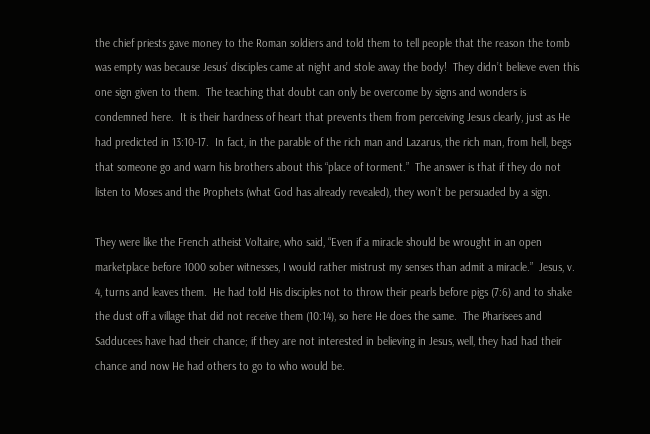the chief priests gave money to the Roman soldiers and told them to tell people that the reason the tomb was empty was because Jesus’ disciples came at night and stole away the body!  They didn’t believe even this one sign given to them.  The teaching that doubt can only be overcome by signs and wonders is condemned here.  It is their hardness of heart that prevents them from perceiving Jesus clearly, just as He had predicted in 13:10-17.  In fact, in the parable of the rich man and Lazarus, the rich man, from hell, begs that someone go and warn his brothers about this “place of torment.”  The answer is that if they do not listen to Moses and the Prophets (what God has already revealed), they won’t be persuaded by a sign.

They were like the French atheist Voltaire, who said, “Even if a miracle should be wrought in an open marketplace before 1000 sober witnesses, I would rather mistrust my senses than admit a miracle.”  Jesus, v. 4, turns and leaves them.  He had told His disciples not to throw their pearls before pigs (7:6) and to shake the dust off a village that did not receive them (10:14), so here He does the same.  The Pharisees and Sadducees have had their chance; if they are not interested in believing in Jesus, well, they had had their chance and now He had others to go to who would be.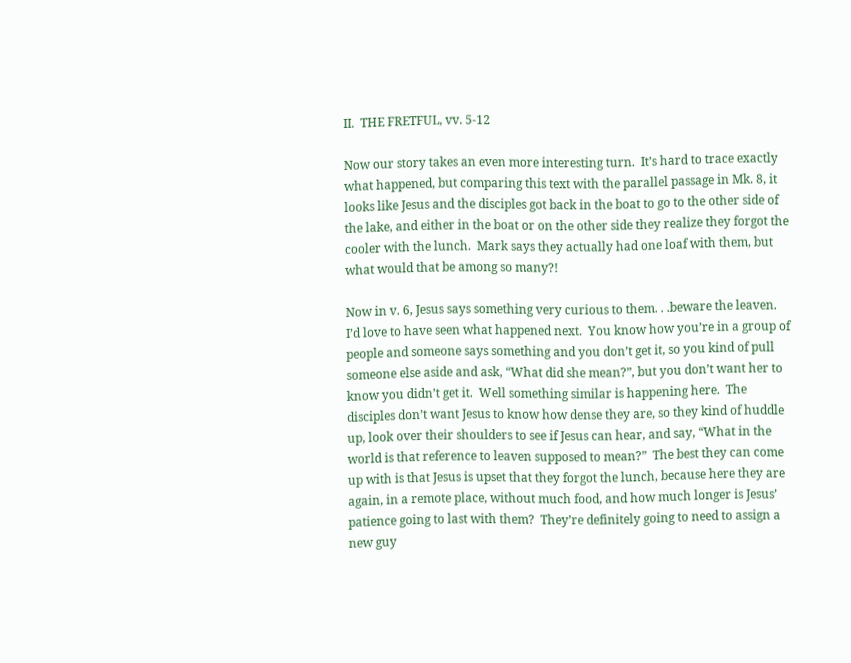II.  THE FRETFUL, vv. 5-12

Now our story takes an even more interesting turn.  It’s hard to trace exactly what happened, but comparing this text with the parallel passage in Mk. 8, it looks like Jesus and the disciples got back in the boat to go to the other side of the lake, and either in the boat or on the other side they realize they forgot the cooler with the lunch.  Mark says they actually had one loaf with them, but what would that be among so many?!

Now in v. 6, Jesus says something very curious to them. . .beware the leaven.  I’d love to have seen what happened next.  You know how you’re in a group of people and someone says something and you don’t get it, so you kind of pull someone else aside and ask, “What did she mean?”, but you don’t want her to know you didn’t get it.  Well something similar is happening here.  The disciples don’t want Jesus to know how dense they are, so they kind of huddle up, look over their shoulders to see if Jesus can hear, and say, “What in the world is that reference to leaven supposed to mean?”  The best they can come up with is that Jesus is upset that they forgot the lunch, because here they are again, in a remote place, without much food, and how much longer is Jesus’ patience going to last with them?  They’re definitely going to need to assign a new guy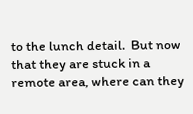to the lunch detail.  But now that they are stuck in a remote area, where can they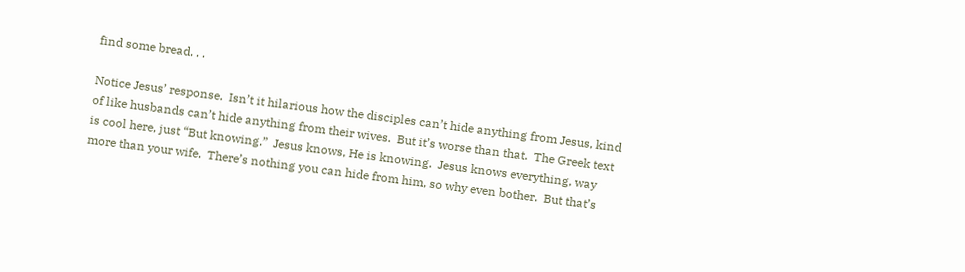find some bread. . .

Notice Jesus’ response.  Isn’t it hilarious how the disciples can’t hide anything from Jesus, kind of like husbands can’t hide anything from their wives.  But it’s worse than that.  The Greek text is cool here, just “But knowing.”  Jesus knows, He is knowing.  Jesus knows everything, way more than your wife.  There’s nothing you can hide from him, so why even bother.  But that’s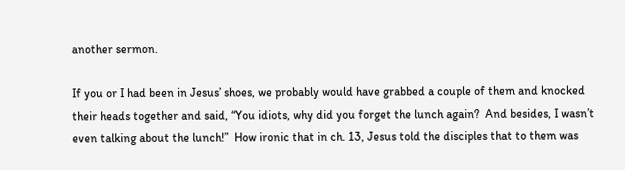another sermon.

If you or I had been in Jesus’ shoes, we probably would have grabbed a couple of them and knocked their heads together and said, “You idiots, why did you forget the lunch again?  And besides, I wasn’t even talking about the lunch!”  How ironic that in ch. 13, Jesus told the disciples that to them was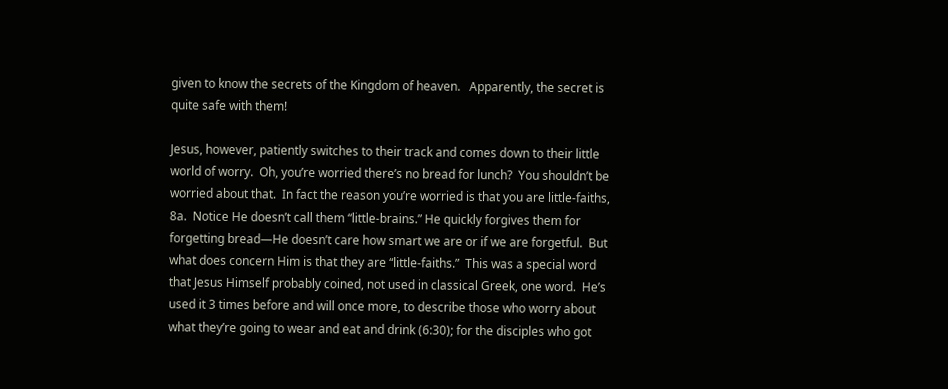given to know the secrets of the Kingdom of heaven.   Apparently, the secret is quite safe with them!

Jesus, however, patiently switches to their track and comes down to their little world of worry.  Oh, you’re worried there’s no bread for lunch?  You shouldn’t be worried about that.  In fact the reason you’re worried is that you are little-faiths, 8a.  Notice He doesn’t call them “little-brains.” He quickly forgives them for forgetting bread—He doesn’t care how smart we are or if we are forgetful.  But what does concern Him is that they are “little-faiths.”  This was a special word that Jesus Himself probably coined, not used in classical Greek, one word.  He’s used it 3 times before and will once more, to describe those who worry about what they’re going to wear and eat and drink (6:30); for the disciples who got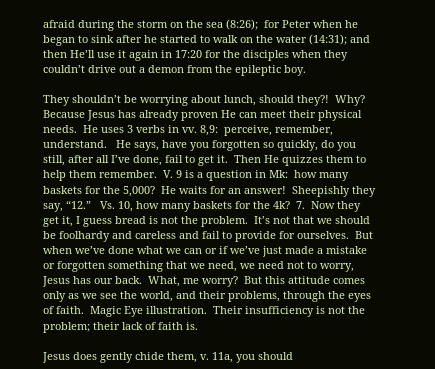afraid during the storm on the sea (8:26);  for Peter when he began to sink after he started to walk on the water (14:31); and then He’ll use it again in 17:20 for the disciples when they couldn’t drive out a demon from the epileptic boy.

They shouldn’t be worrying about lunch, should they?!  Why?  Because Jesus has already proven He can meet their physical needs.  He uses 3 verbs in vv. 8,9:  perceive, remember, understand.   He says, have you forgotten so quickly, do you still, after all I’ve done, fail to get it.  Then He quizzes them to help them remember.  V. 9 is a question in Mk:  how many baskets for the 5,000?  He waits for an answer!  Sheepishly they say, “12.”   Vs. 10, how many baskets for the 4k?  7.  Now they get it, I guess bread is not the problem.  It’s not that we should be foolhardy and careless and fail to provide for ourselves.  But when we’ve done what we can or if we’ve just made a mistake or forgotten something that we need, we need not to worry, Jesus has our back.  What, me worry?  But this attitude comes only as we see the world, and their problems, through the eyes of faith.  Magic Eye illustration.  Their insufficiency is not the problem; their lack of faith is.

Jesus does gently chide them, v. 11a, you should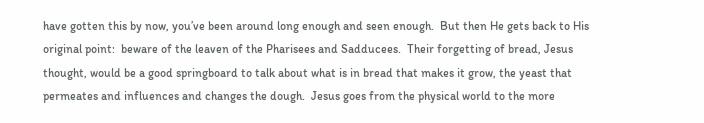have gotten this by now, you’ve been around long enough and seen enough.  But then He gets back to His original point:  beware of the leaven of the Pharisees and Sadducees.  Their forgetting of bread, Jesus thought, would be a good springboard to talk about what is in bread that makes it grow, the yeast that permeates and influences and changes the dough.  Jesus goes from the physical world to the more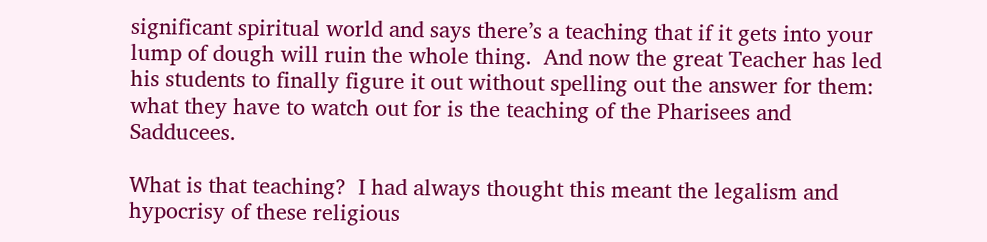significant spiritual world and says there’s a teaching that if it gets into your lump of dough will ruin the whole thing.  And now the great Teacher has led his students to finally figure it out without spelling out the answer for them:  what they have to watch out for is the teaching of the Pharisees and Sadducees.

What is that teaching?  I had always thought this meant the legalism and hypocrisy of these religious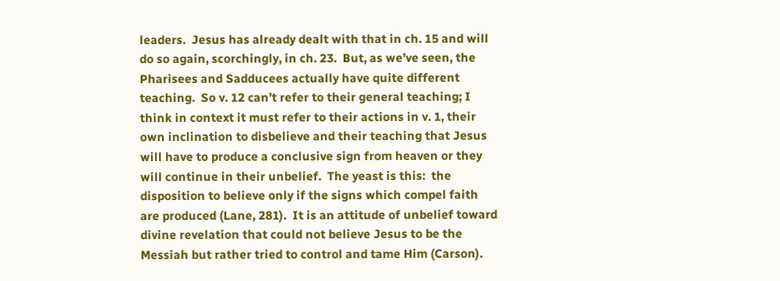leaders.  Jesus has already dealt with that in ch. 15 and will do so again, scorchingly, in ch. 23.  But, as we’ve seen, the Pharisees and Sadducees actually have quite different teaching.  So v. 12 can’t refer to their general teaching; I think in context it must refer to their actions in v. 1, their own inclination to disbelieve and their teaching that Jesus will have to produce a conclusive sign from heaven or they will continue in their unbelief.  The yeast is this:  the disposition to believe only if the signs which compel faith are produced (Lane, 281).  It is an attitude of unbelief toward divine revelation that could not believe Jesus to be the Messiah but rather tried to control and tame Him (Carson).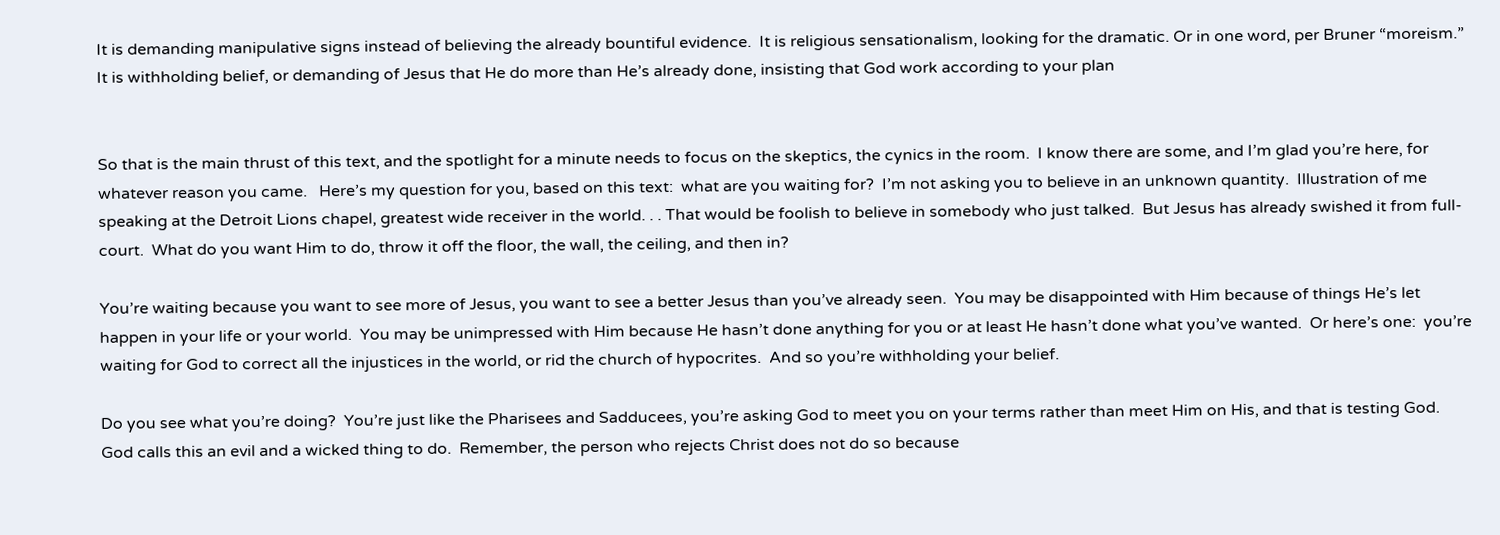It is demanding manipulative signs instead of believing the already bountiful evidence.  It is religious sensationalism, looking for the dramatic. Or in one word, per Bruner “moreism.”  It is withholding belief, or demanding of Jesus that He do more than He’s already done, insisting that God work according to your plan


So that is the main thrust of this text, and the spotlight for a minute needs to focus on the skeptics, the cynics in the room.  I know there are some, and I’m glad you’re here, for whatever reason you came.   Here’s my question for you, based on this text:  what are you waiting for?  I’m not asking you to believe in an unknown quantity.  Illustration of me speaking at the Detroit Lions chapel, greatest wide receiver in the world. . . That would be foolish to believe in somebody who just talked.  But Jesus has already swished it from full-court.  What do you want Him to do, throw it off the floor, the wall, the ceiling, and then in?

You’re waiting because you want to see more of Jesus, you want to see a better Jesus than you’ve already seen.  You may be disappointed with Him because of things He’s let happen in your life or your world.  You may be unimpressed with Him because He hasn’t done anything for you or at least He hasn’t done what you’ve wanted.  Or here’s one:  you’re waiting for God to correct all the injustices in the world, or rid the church of hypocrites.  And so you’re withholding your belief.

Do you see what you’re doing?  You’re just like the Pharisees and Sadducees, you’re asking God to meet you on your terms rather than meet Him on His, and that is testing God.  God calls this an evil and a wicked thing to do.  Remember, the person who rejects Christ does not do so because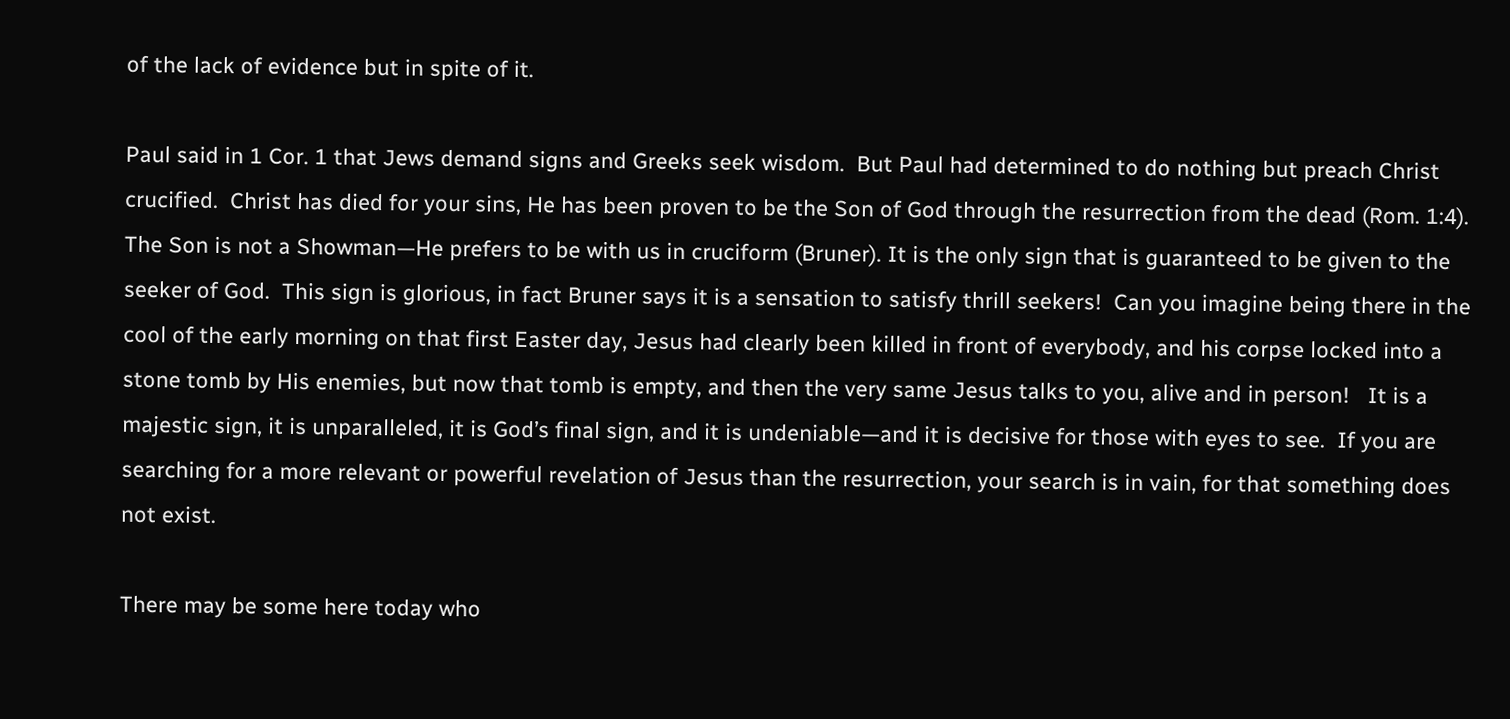of the lack of evidence but in spite of it.

Paul said in 1 Cor. 1 that Jews demand signs and Greeks seek wisdom.  But Paul had determined to do nothing but preach Christ crucified.  Christ has died for your sins, He has been proven to be the Son of God through the resurrection from the dead (Rom. 1:4).  The Son is not a Showman—He prefers to be with us in cruciform (Bruner). It is the only sign that is guaranteed to be given to the seeker of God.  This sign is glorious, in fact Bruner says it is a sensation to satisfy thrill seekers!  Can you imagine being there in the cool of the early morning on that first Easter day, Jesus had clearly been killed in front of everybody, and his corpse locked into a stone tomb by His enemies, but now that tomb is empty, and then the very same Jesus talks to you, alive and in person!   It is a majestic sign, it is unparalleled, it is God’s final sign, and it is undeniable—and it is decisive for those with eyes to see.  If you are searching for a more relevant or powerful revelation of Jesus than the resurrection, your search is in vain, for that something does not exist.

There may be some here today who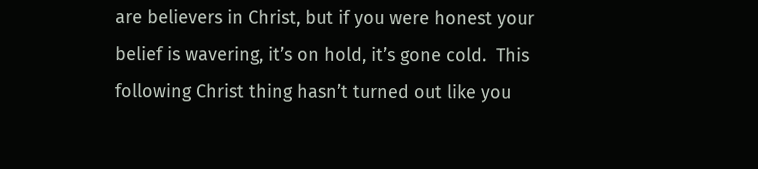are believers in Christ, but if you were honest your belief is wavering, it’s on hold, it’s gone cold.  This following Christ thing hasn’t turned out like you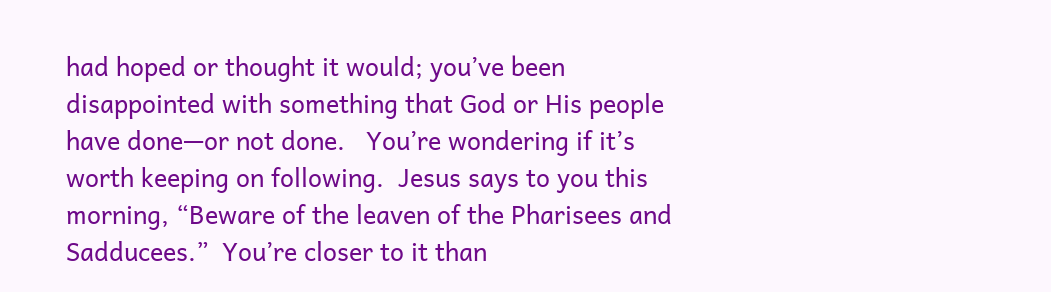had hoped or thought it would; you’ve been disappointed with something that God or His people have done—or not done.   You’re wondering if it’s worth keeping on following.  Jesus says to you this morning, “Beware of the leaven of the Pharisees and Sadducees.”  You’re closer to it than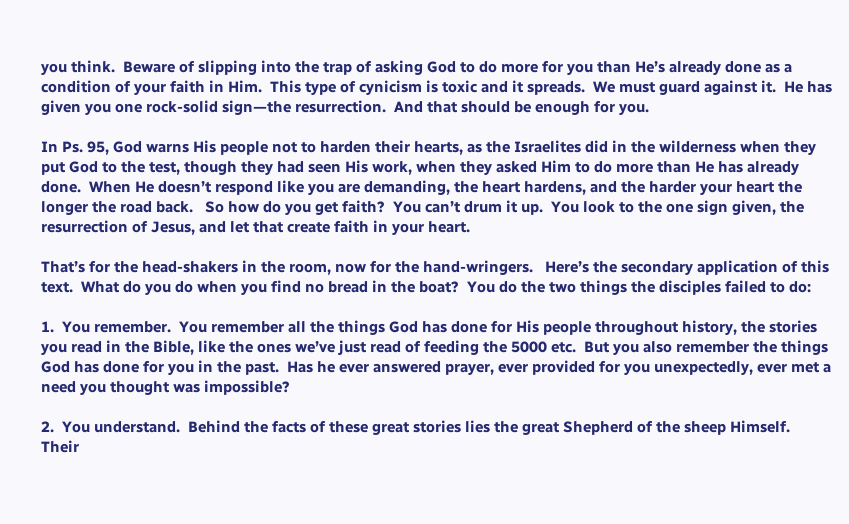you think.  Beware of slipping into the trap of asking God to do more for you than He’s already done as a condition of your faith in Him.  This type of cynicism is toxic and it spreads.  We must guard against it.  He has given you one rock-solid sign—the resurrection.  And that should be enough for you.

In Ps. 95, God warns His people not to harden their hearts, as the Israelites did in the wilderness when they put God to the test, though they had seen His work, when they asked Him to do more than He has already done.  When He doesn’t respond like you are demanding, the heart hardens, and the harder your heart the longer the road back.   So how do you get faith?  You can’t drum it up.  You look to the one sign given, the resurrection of Jesus, and let that create faith in your heart.

That’s for the head-shakers in the room, now for the hand-wringers.   Here’s the secondary application of this text.  What do you do when you find no bread in the boat?  You do the two things the disciples failed to do:

1.  You remember.  You remember all the things God has done for His people throughout history, the stories you read in the Bible, like the ones we’ve just read of feeding the 5000 etc.  But you also remember the things God has done for you in the past.  Has he ever answered prayer, ever provided for you unexpectedly, ever met a need you thought was impossible?

2.  You understand.  Behind the facts of these great stories lies the great Shepherd of the sheep Himself.  Their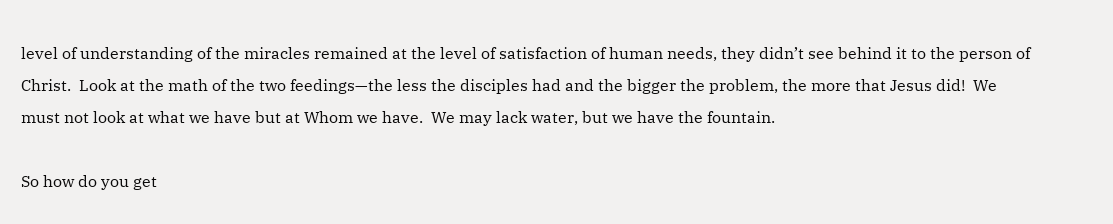level of understanding of the miracles remained at the level of satisfaction of human needs, they didn’t see behind it to the person of Christ.  Look at the math of the two feedings—the less the disciples had and the bigger the problem, the more that Jesus did!  We must not look at what we have but at Whom we have.  We may lack water, but we have the fountain.

So how do you get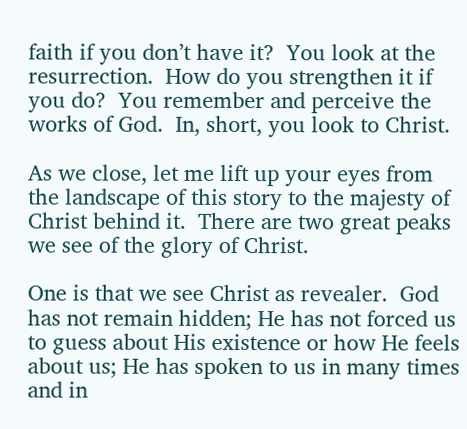faith if you don’t have it?  You look at the resurrection.  How do you strengthen it if you do?  You remember and perceive the works of God.  In, short, you look to Christ.

As we close, let me lift up your eyes from the landscape of this story to the majesty of Christ behind it.  There are two great peaks we see of the glory of Christ.

One is that we see Christ as revealer.  God has not remain hidden; He has not forced us to guess about His existence or how He feels about us; He has spoken to us in many times and in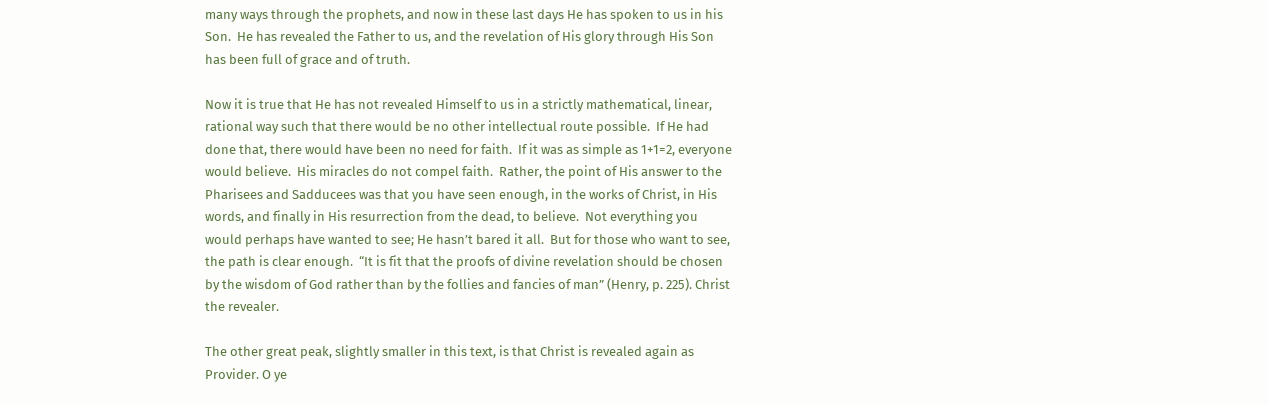many ways through the prophets, and now in these last days He has spoken to us in his Son.  He has revealed the Father to us, and the revelation of His glory through His Son has been full of grace and of truth.

Now it is true that He has not revealed Himself to us in a strictly mathematical, linear, rational way such that there would be no other intellectual route possible.  If He had done that, there would have been no need for faith.  If it was as simple as 1+1=2, everyone would believe.  His miracles do not compel faith.  Rather, the point of His answer to the Pharisees and Sadducees was that you have seen enough, in the works of Christ, in His words, and finally in His resurrection from the dead, to believe.  Not everything you would perhaps have wanted to see; He hasn’t bared it all.  But for those who want to see, the path is clear enough.  “It is fit that the proofs of divine revelation should be chosen by the wisdom of God rather than by the follies and fancies of man” (Henry, p. 225). Christ the revealer.

The other great peak, slightly smaller in this text, is that Christ is revealed again as Provider. O ye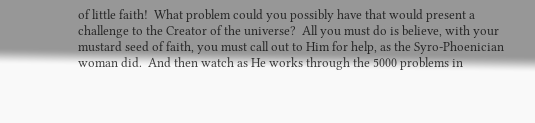of little faith!  What problem could you possibly have that would present a challenge to the Creator of the universe?  All you must do is believe, with your mustard seed of faith, you must call out to Him for help, as the Syro-Phoenician woman did.  And then watch as He works through the 5000 problems in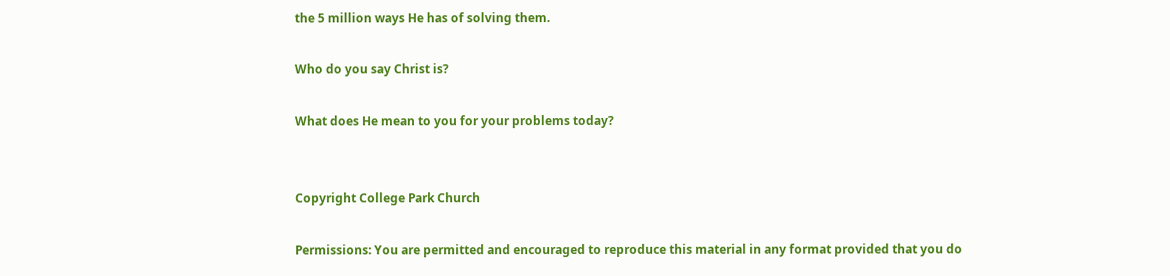the 5 million ways He has of solving them.

Who do you say Christ is?

What does He mean to you for your problems today?


Copyright College Park Church

Permissions: You are permitted and encouraged to reproduce this material in any format provided that you do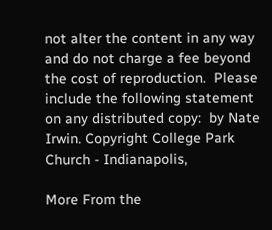not alter the content in any way and do not charge a fee beyond the cost of reproduction.  Please include the following statement on any distributed copy:  by Nate Irwin. Copyright College Park Church - Indianapolis,

More From the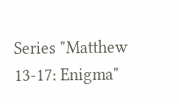Series "Matthew 13-17: Enigma"